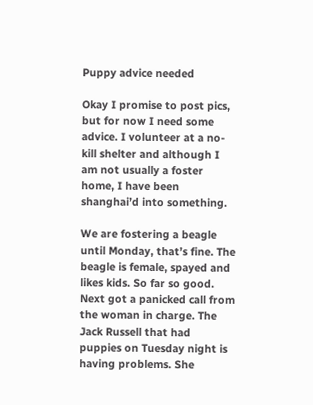Puppy advice needed

Okay I promise to post pics, but for now I need some advice. I volunteer at a no-kill shelter and although I am not usually a foster home, I have been shanghai’d into something.

We are fostering a beagle until Monday, that’s fine. The beagle is female, spayed and likes kids. So far so good. Next got a panicked call from the woman in charge. The Jack Russell that had puppies on Tuesday night is having problems. She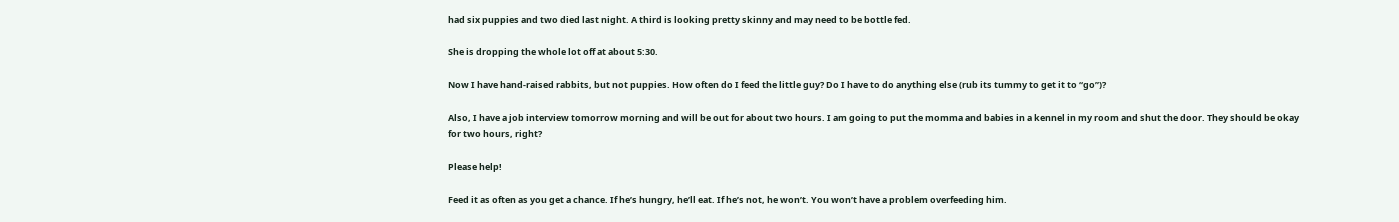had six puppies and two died last night. A third is looking pretty skinny and may need to be bottle fed.

She is dropping the whole lot off at about 5:30.

Now I have hand-raised rabbits, but not puppies. How often do I feed the little guy? Do I have to do anything else (rub its tummy to get it to “go”)?

Also, I have a job interview tomorrow morning and will be out for about two hours. I am going to put the momma and babies in a kennel in my room and shut the door. They should be okay for two hours, right?

Please help!

Feed it as often as you get a chance. If he’s hungry, he’ll eat. If he’s not, he won’t. You won’t have a problem overfeeding him.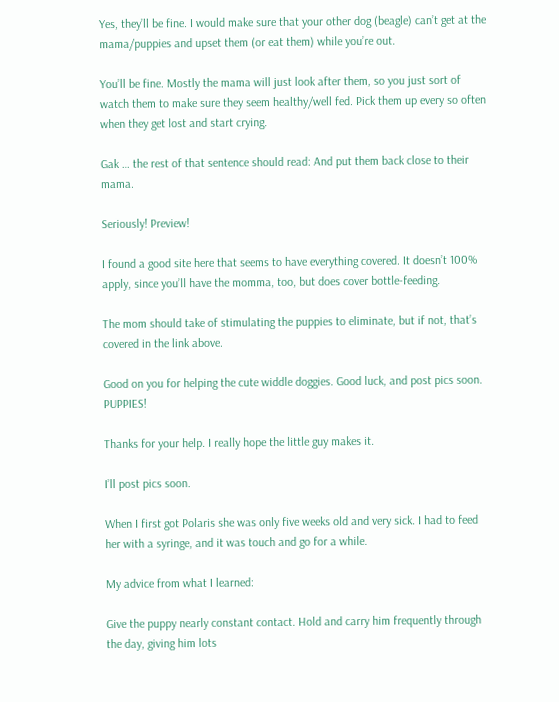Yes, they’ll be fine. I would make sure that your other dog (beagle) can’t get at the mama/puppies and upset them (or eat them) while you’re out.

You’ll be fine. Mostly the mama will just look after them, so you just sort of watch them to make sure they seem healthy/well fed. Pick them up every so often when they get lost and start crying.

Gak … the rest of that sentence should read: And put them back close to their mama.

Seriously! Preview!

I found a good site here that seems to have everything covered. It doesn’t 100% apply, since you’ll have the momma, too, but does cover bottle-feeding.

The mom should take of stimulating the puppies to eliminate, but if not, that’s covered in the link above.

Good on you for helping the cute widdle doggies. Good luck, and post pics soon. PUPPIES!

Thanks for your help. I really hope the little guy makes it.

I’ll post pics soon.

When I first got Polaris she was only five weeks old and very sick. I had to feed her with a syringe, and it was touch and go for a while.

My advice from what I learned:

Give the puppy nearly constant contact. Hold and carry him frequently through the day, giving him lots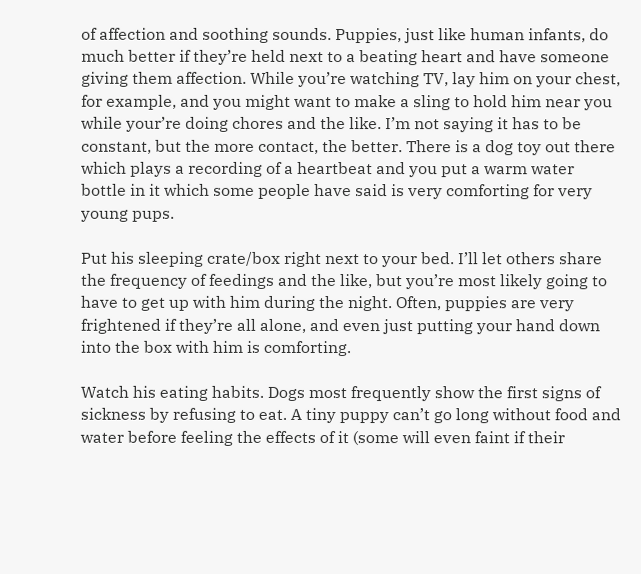of affection and soothing sounds. Puppies, just like human infants, do much better if they’re held next to a beating heart and have someone giving them affection. While you’re watching TV, lay him on your chest, for example, and you might want to make a sling to hold him near you while your’re doing chores and the like. I’m not saying it has to be constant, but the more contact, the better. There is a dog toy out there which plays a recording of a heartbeat and you put a warm water bottle in it which some people have said is very comforting for very young pups.

Put his sleeping crate/box right next to your bed. I’ll let others share the frequency of feedings and the like, but you’re most likely going to have to get up with him during the night. Often, puppies are very frightened if they’re all alone, and even just putting your hand down into the box with him is comforting.

Watch his eating habits. Dogs most frequently show the first signs of sickness by refusing to eat. A tiny puppy can’t go long without food and water before feeling the effects of it (some will even faint if their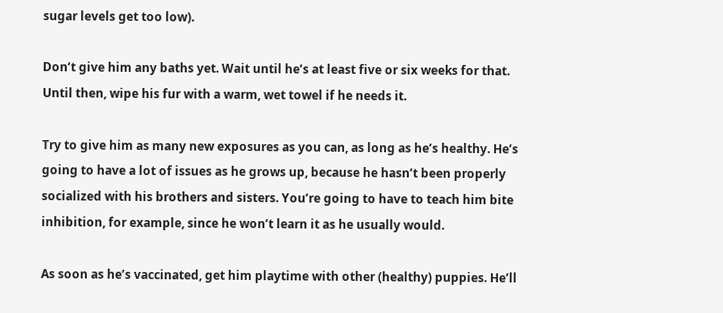sugar levels get too low).

Don’t give him any baths yet. Wait until he’s at least five or six weeks for that. Until then, wipe his fur with a warm, wet towel if he needs it.

Try to give him as many new exposures as you can, as long as he’s healthy. He’s going to have a lot of issues as he grows up, because he hasn’t been properly socialized with his brothers and sisters. You’re going to have to teach him bite inhibition, for example, since he won’t learn it as he usually would.

As soon as he’s vaccinated, get him playtime with other (healthy) puppies. He’ll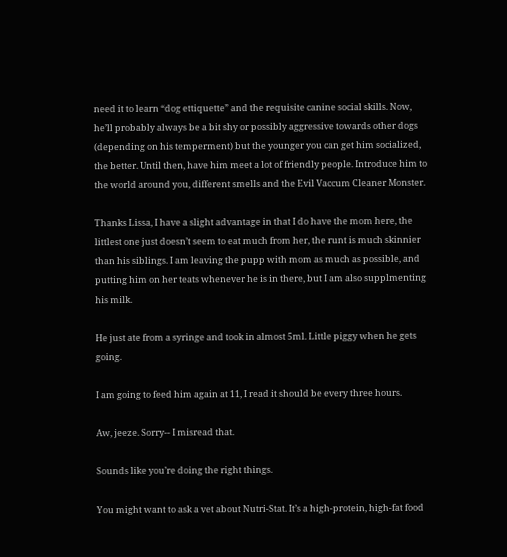need it to learn “dog ettiquette” and the requisite canine social skills. Now, he’ll probably always be a bit shy or possibly aggressive towards other dogs (depending on his temperment) but the younger you can get him socialized, the better. Until then, have him meet a lot of friendly people. Introduce him to the world around you, different smells and the Evil Vaccum Cleaner Monster.

Thanks Lissa, I have a slight advantage in that I do have the mom here, the littlest one just doesn’t seem to eat much from her, the runt is much skinnier than his siblings. I am leaving the pupp with mom as much as possible, and putting him on her teats whenever he is in there, but I am also supplmenting his milk.

He just ate from a syringe and took in almost 5ml. Little piggy when he gets going.

I am going to feed him again at 11, I read it should be every three hours.

Aw, jeeze. Sorry-- I misread that.

Sounds like you’re doing the right things.

You might want to ask a vet about Nutri-Stat. It’s a high-protein, high-fat food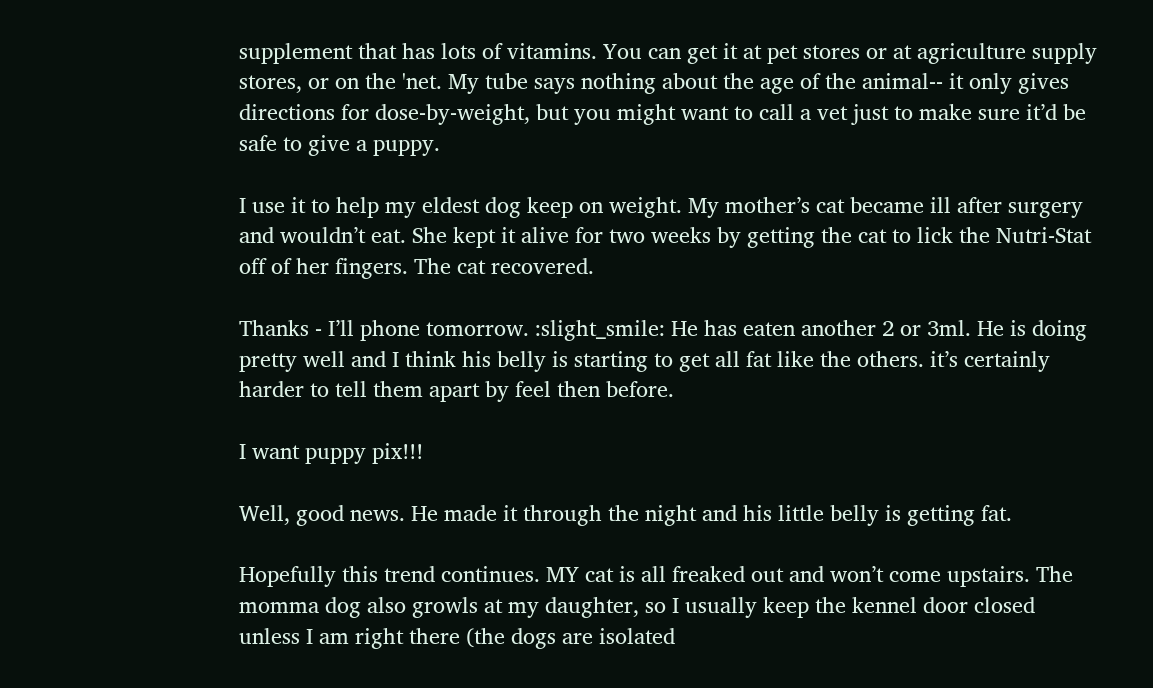supplement that has lots of vitamins. You can get it at pet stores or at agriculture supply stores, or on the 'net. My tube says nothing about the age of the animal-- it only gives directions for dose-by-weight, but you might want to call a vet just to make sure it’d be safe to give a puppy.

I use it to help my eldest dog keep on weight. My mother’s cat became ill after surgery and wouldn’t eat. She kept it alive for two weeks by getting the cat to lick the Nutri-Stat off of her fingers. The cat recovered.

Thanks - I’ll phone tomorrow. :slight_smile: He has eaten another 2 or 3ml. He is doing pretty well and I think his belly is starting to get all fat like the others. it’s certainly harder to tell them apart by feel then before.

I want puppy pix!!!

Well, good news. He made it through the night and his little belly is getting fat.

Hopefully this trend continues. MY cat is all freaked out and won’t come upstairs. The momma dog also growls at my daughter, so I usually keep the kennel door closed unless I am right there (the dogs are isolated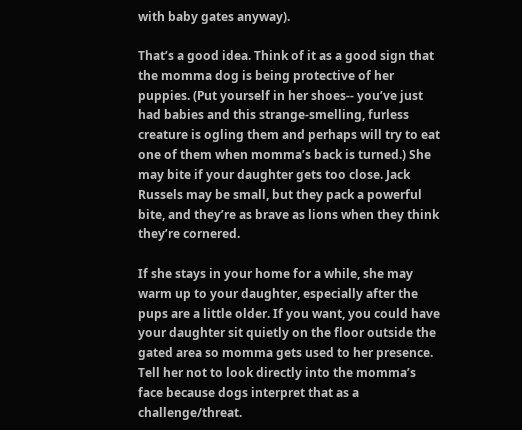with baby gates anyway).

That’s a good idea. Think of it as a good sign that the momma dog is being protective of her puppies. (Put yourself in her shoes-- you’ve just had babies and this strange-smelling, furless creature is ogling them and perhaps will try to eat one of them when momma’s back is turned.) She may bite if your daughter gets too close. Jack Russels may be small, but they pack a powerful bite, and they’re as brave as lions when they think they’re cornered.

If she stays in your home for a while, she may warm up to your daughter, especially after the pups are a little older. If you want, you could have your daughter sit quietly on the floor outside the gated area so momma gets used to her presence. Tell her not to look directly into the momma’s face because dogs interpret that as a challenge/threat.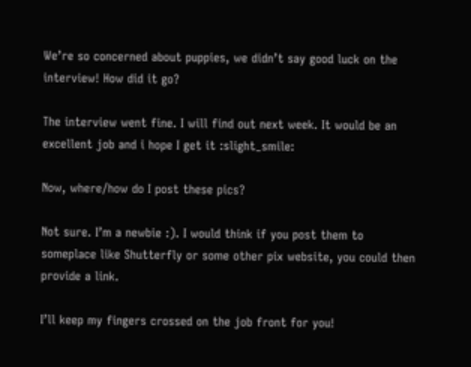We’re so concerned about puppies, we didn’t say good luck on the interview! How did it go?

The interview went fine. I will find out next week. It would be an excellent job and i hope I get it :slight_smile:

Now, where/how do I post these pics?

Not sure. I’m a newbie :). I would think if you post them to someplace like Shutterfly or some other pix website, you could then provide a link.

I’ll keep my fingers crossed on the job front for you!